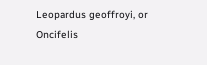Leopardus geoffroyi, or Oncifelis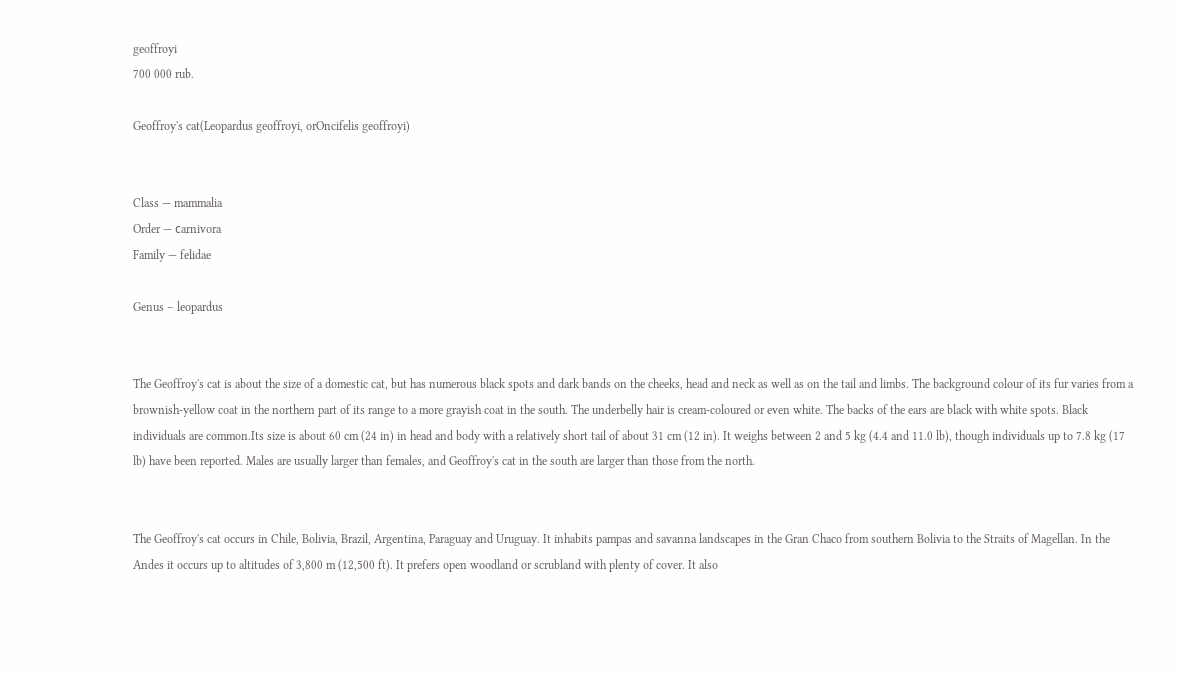geoffroyi
700 000 rub.

Geoffroy's cat(Leopardus geoffroyi, orOncifelis geoffroyi)


Class — mammalia
Order — сarnivora
Family — felidae

Genus – leopardus


The Geoffroy's cat is about the size of a domestic cat, but has numerous black spots and dark bands on the cheeks, head and neck as well as on the tail and limbs. The background colour of its fur varies from a brownish-yellow coat in the northern part of its range to a more grayish coat in the south. The underbelly hair is cream-coloured or even white. The backs of the ears are black with white spots. Black individuals are common.Its size is about 60 cm (24 in) in head and body with a relatively short tail of about 31 cm (12 in). It weighs between 2 and 5 kg (4.4 and 11.0 lb), though individuals up to 7.8 kg (17 lb) have been reported. Males are usually larger than females, and Geoffroy's cat in the south are larger than those from the north.


The Geoffroy's cat occurs in Chile, Bolivia, Brazil, Argentina, Paraguay and Uruguay. It inhabits pampas and savanna landscapes in the Gran Chaco from southern Bolivia to the Straits of Magellan. In the Andes it occurs up to altitudes of 3,800 m (12,500 ft). It prefers open woodland or scrubland with plenty of cover. It also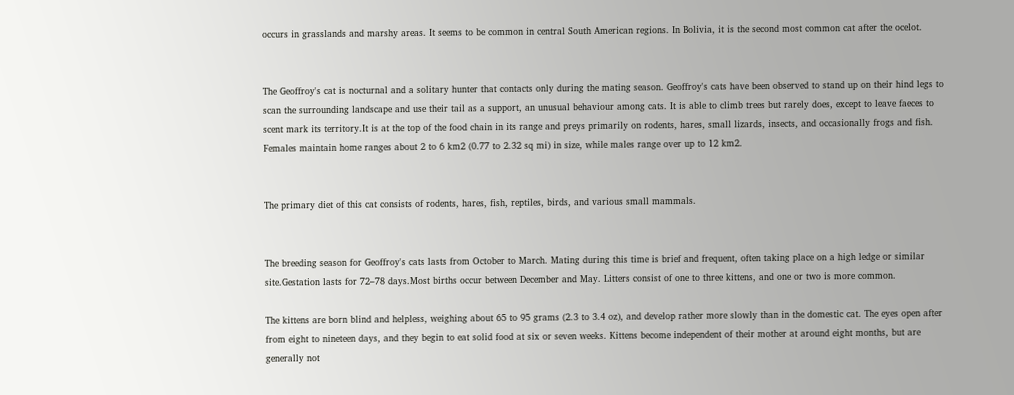occurs in grasslands and marshy areas. It seems to be common in central South American regions. In Bolivia, it is the second most common cat after the ocelot.


The Geoffroy's cat is nocturnal and a solitary hunter that contacts only during the mating season. Geoffroy's cats have been observed to stand up on their hind legs to scan the surrounding landscape and use their tail as a support, an unusual behaviour among cats. It is able to climb trees but rarely does, except to leave faeces to scent mark its territory.It is at the top of the food chain in its range and preys primarily on rodents, hares, small lizards, insects, and occasionally frogs and fish. Females maintain home ranges about 2 to 6 km2 (0.77 to 2.32 sq mi) in size, while males range over up to 12 km2.


The primary diet of this cat consists of rodents, hares, fish, reptiles, birds, and various small mammals.


The breeding season for Geoffroy's cats lasts from October to March. Mating during this time is brief and frequent, often taking place on a high ledge or similar site.Gestation lasts for 72–78 days.Most births occur between December and May. Litters consist of one to three kittens, and one or two is more common.

The kittens are born blind and helpless, weighing about 65 to 95 grams (2.3 to 3.4 oz), and develop rather more slowly than in the domestic cat. The eyes open after from eight to nineteen days, and they begin to eat solid food at six or seven weeks. Kittens become independent of their mother at around eight months, but are generally not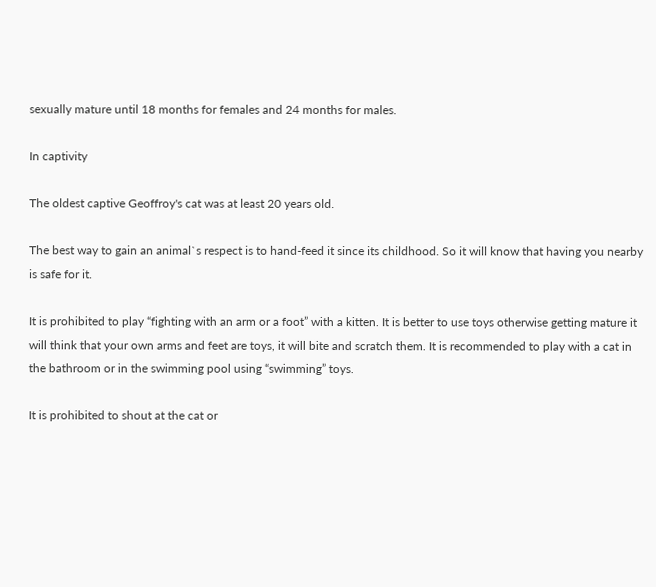sexually mature until 18 months for females and 24 months for males.

In captivity

The oldest captive Geoffroy's cat was at least 20 years old.

The best way to gain an animal`s respect is to hand-feed it since its childhood. So it will know that having you nearby is safe for it.

It is prohibited to play “fighting with an arm or a foot” with a kitten. It is better to use toys otherwise getting mature it will think that your own arms and feet are toys, it will bite and scratch them. It is recommended to play with a cat in the bathroom or in the swimming pool using “swimming” toys.

It is prohibited to shout at the cat or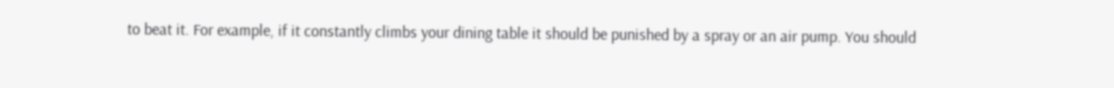to beat it. For example, if it constantly climbs your dining table it should be punished by a spray or an air pump. You should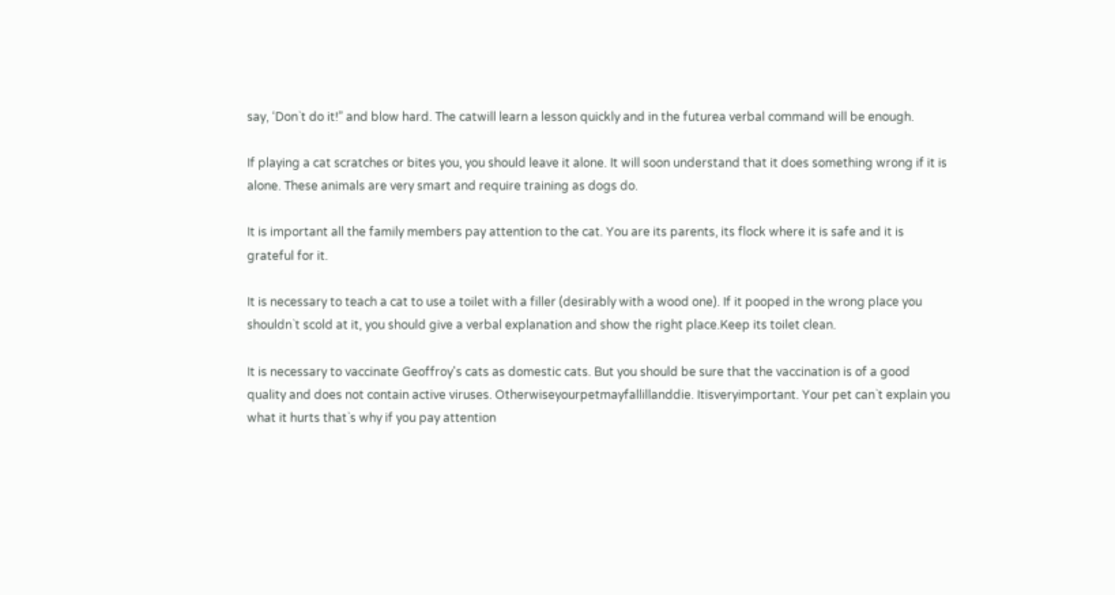say, ‘Don`t do it!” and blow hard. The catwill learn a lesson quickly and in the futurea verbal command will be enough.

If playing a cat scratches or bites you, you should leave it alone. It will soon understand that it does something wrong if it is alone. These animals are very smart and require training as dogs do.

It is important all the family members pay attention to the cat. You are its parents, its flock where it is safe and it is grateful for it.

It is necessary to teach a cat to use a toilet with a filler (desirably with a wood one). If it pooped in the wrong place you shouldn`t scold at it, you should give a verbal explanation and show the right place.Keep its toilet clean.

It is necessary to vaccinate Geoffroy's cats as domestic cats. But you should be sure that the vaccination is of a good quality and does not contain active viruses. Otherwiseyourpetmayfallillanddie. Itisveryimportant. Your pet can`t explain you what it hurts that`s why if you pay attention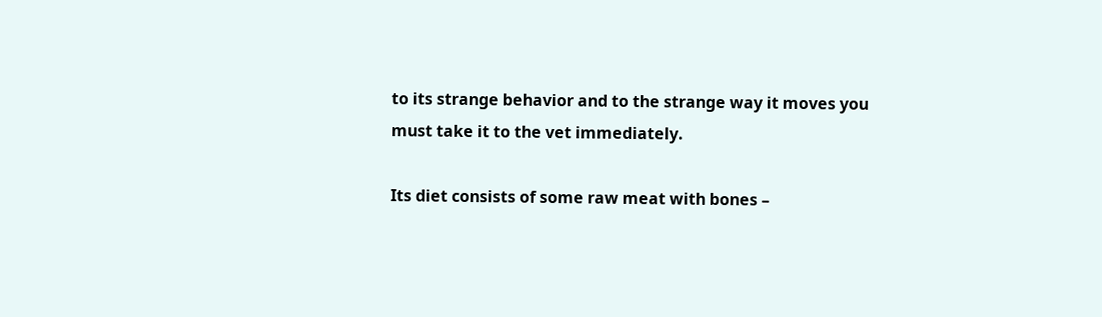to its strange behavior and to the strange way it moves you must take it to the vet immediately.

Its diet consists of some raw meat with bones –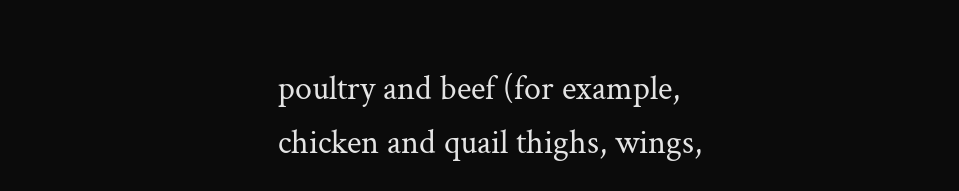poultry and beef (for example, chicken and quail thighs, wings,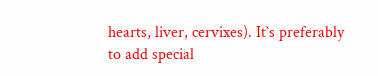hearts, liver, cervixes). It`s preferably to add special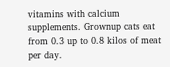vitamins with calcium supplements. Grownup cats eat from 0.3 up to 0.8 kilos of meat per day.